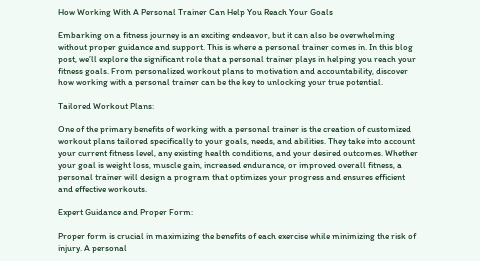How Working With A Personal Trainer Can Help You Reach Your Goals

Embarking on a fitness journey is an exciting endeavor, but it can also be overwhelming without proper guidance and support. This is where a personal trainer comes in. In this blog post, we’ll explore the significant role that a personal trainer plays in helping you reach your fitness goals. From personalized workout plans to motivation and accountability, discover how working with a personal trainer can be the key to unlocking your true potential.

Tailored Workout Plans:

One of the primary benefits of working with a personal trainer is the creation of customized workout plans tailored specifically to your goals, needs, and abilities. They take into account your current fitness level, any existing health conditions, and your desired outcomes. Whether your goal is weight loss, muscle gain, increased endurance, or improved overall fitness, a personal trainer will design a program that optimizes your progress and ensures efficient and effective workouts.

Expert Guidance and Proper Form:

Proper form is crucial in maximizing the benefits of each exercise while minimizing the risk of injury. A personal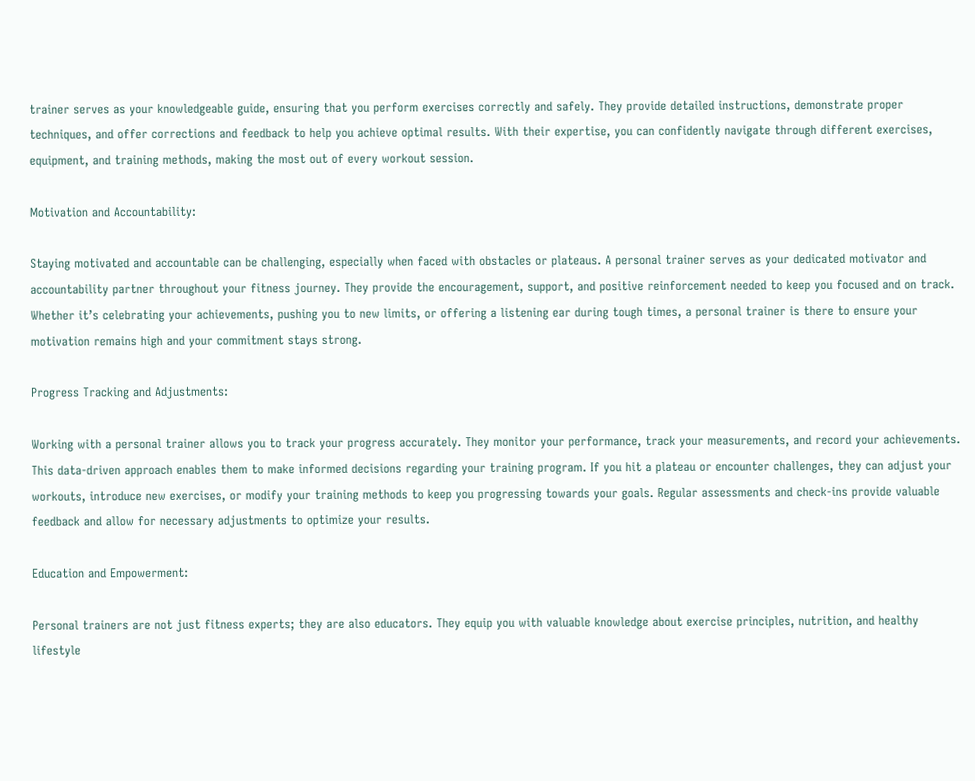trainer serves as your knowledgeable guide, ensuring that you perform exercises correctly and safely. They provide detailed instructions, demonstrate proper techniques, and offer corrections and feedback to help you achieve optimal results. With their expertise, you can confidently navigate through different exercises, equipment, and training methods, making the most out of every workout session.

Motivation and Accountability:

Staying motivated and accountable can be challenging, especially when faced with obstacles or plateaus. A personal trainer serves as your dedicated motivator and accountability partner throughout your fitness journey. They provide the encouragement, support, and positive reinforcement needed to keep you focused and on track. Whether it’s celebrating your achievements, pushing you to new limits, or offering a listening ear during tough times, a personal trainer is there to ensure your motivation remains high and your commitment stays strong.

Progress Tracking and Adjustments:

Working with a personal trainer allows you to track your progress accurately. They monitor your performance, track your measurements, and record your achievements. This data-driven approach enables them to make informed decisions regarding your training program. If you hit a plateau or encounter challenges, they can adjust your workouts, introduce new exercises, or modify your training methods to keep you progressing towards your goals. Regular assessments and check-ins provide valuable feedback and allow for necessary adjustments to optimize your results.

Education and Empowerment:

Personal trainers are not just fitness experts; they are also educators. They equip you with valuable knowledge about exercise principles, nutrition, and healthy lifestyle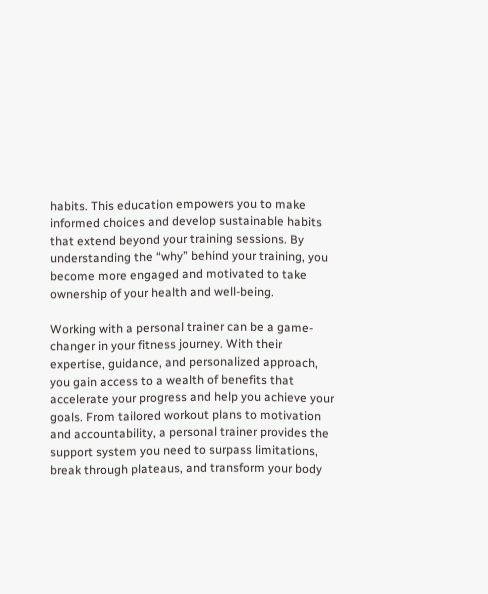habits. This education empowers you to make informed choices and develop sustainable habits that extend beyond your training sessions. By understanding the “why” behind your training, you become more engaged and motivated to take ownership of your health and well-being.

Working with a personal trainer can be a game-changer in your fitness journey. With their expertise, guidance, and personalized approach, you gain access to a wealth of benefits that accelerate your progress and help you achieve your goals. From tailored workout plans to motivation and accountability, a personal trainer provides the support system you need to surpass limitations, break through plateaus, and transform your body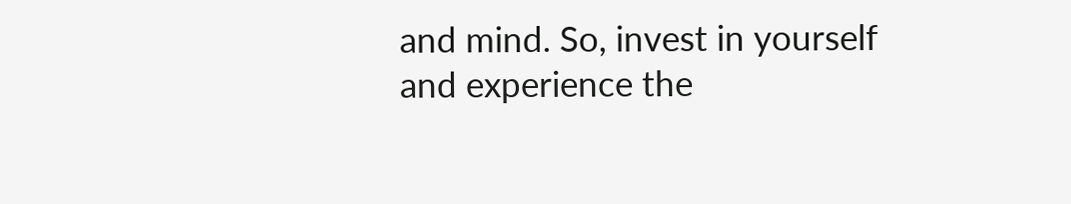and mind. So, invest in yourself and experience the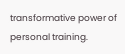transformative power of personal training.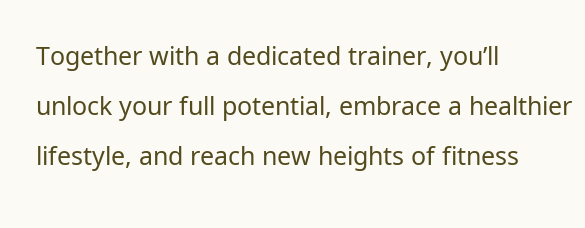Together with a dedicated trainer, you’ll unlock your full potential, embrace a healthier lifestyle, and reach new heights of fitness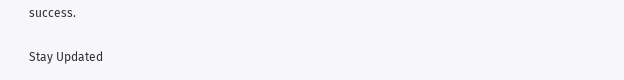success.

Stay Updated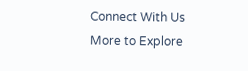Connect With Us
More to Explore